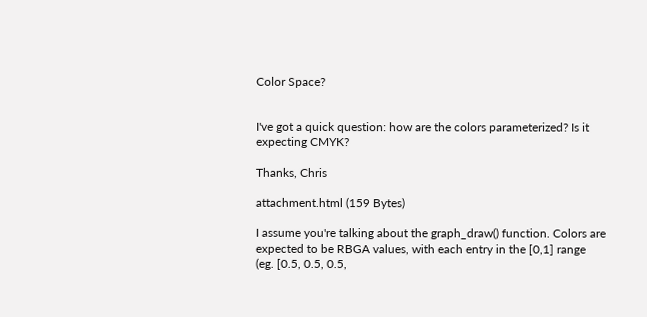Color Space?


I've got a quick question: how are the colors parameterized? Is it
expecting CMYK?

Thanks, Chris

attachment.html (159 Bytes)

I assume you're talking about the graph_draw() function. Colors are
expected to be RBGA values, with each entry in the [0,1] range
(eg. [0.5, 0.5, 0.5,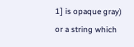1] is opaque gray) or a string which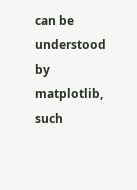can be
understood by matplotlib, such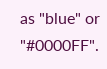as "blue" or "#0000FF".